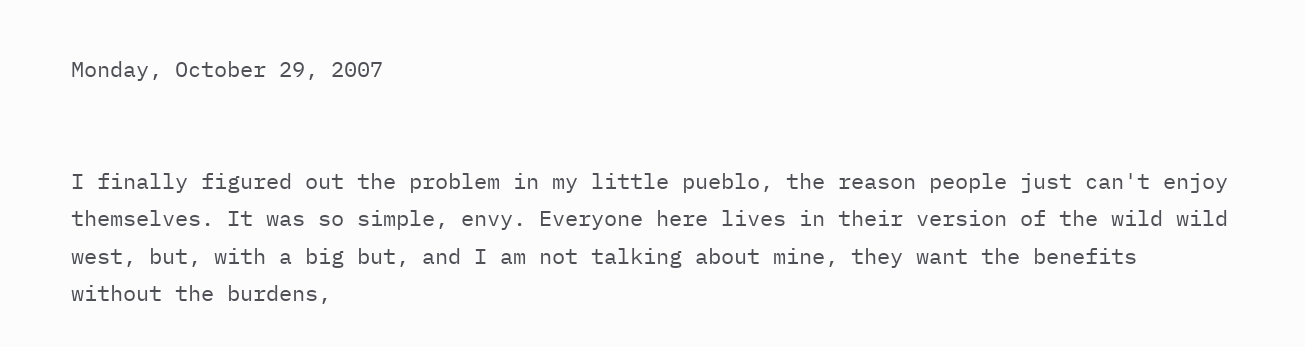Monday, October 29, 2007


I finally figured out the problem in my little pueblo, the reason people just can't enjoy themselves. It was so simple, envy. Everyone here lives in their version of the wild wild west, but, with a big but, and I am not talking about mine, they want the benefits without the burdens,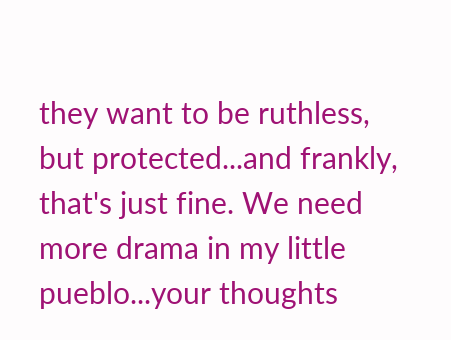they want to be ruthless, but protected...and frankly, that's just fine. We need more drama in my little pueblo...your thoughts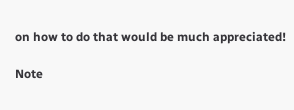on how to do that would be much appreciated!

Note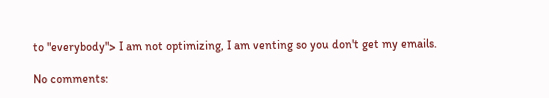to "everybody"> I am not optimizing, I am venting so you don't get my emails.

No comments: